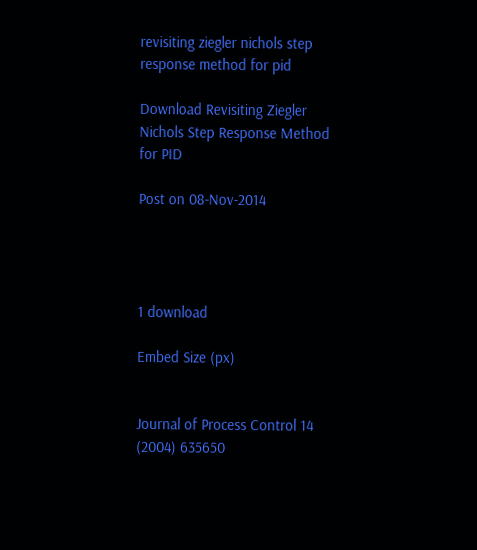revisiting ziegler nichols step response method for pid

Download Revisiting Ziegler Nichols Step Response Method for PID

Post on 08-Nov-2014




1 download

Embed Size (px)


Journal of Process Control 14 (2004) 635650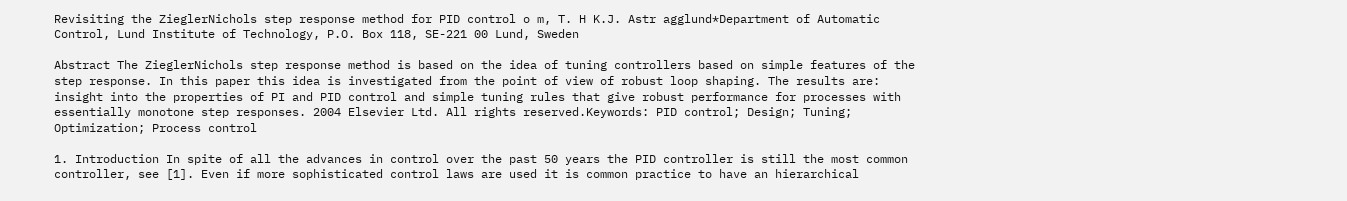Revisiting the ZieglerNichols step response method for PID control o m, T. H K.J. Astr agglund*Department of Automatic Control, Lund Institute of Technology, P.O. Box 118, SE-221 00 Lund, Sweden

Abstract The ZieglerNichols step response method is based on the idea of tuning controllers based on simple features of the step response. In this paper this idea is investigated from the point of view of robust loop shaping. The results are: insight into the properties of PI and PID control and simple tuning rules that give robust performance for processes with essentially monotone step responses. 2004 Elsevier Ltd. All rights reserved.Keywords: PID control; Design; Tuning; Optimization; Process control

1. Introduction In spite of all the advances in control over the past 50 years the PID controller is still the most common controller, see [1]. Even if more sophisticated control laws are used it is common practice to have an hierarchical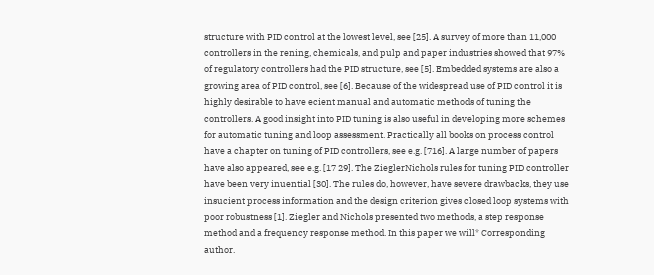structure with PID control at the lowest level, see [25]. A survey of more than 11,000 controllers in the rening, chemicals, and pulp and paper industries showed that 97% of regulatory controllers had the PID structure, see [5]. Embedded systems are also a growing area of PID control, see [6]. Because of the widespread use of PID control it is highly desirable to have ecient manual and automatic methods of tuning the controllers. A good insight into PID tuning is also useful in developing more schemes for automatic tuning and loop assessment. Practically all books on process control have a chapter on tuning of PID controllers, see e.g. [716]. A large number of papers have also appeared, see e.g. [17 29]. The ZieglerNichols rules for tuning PID controller have been very inuential [30]. The rules do, however, have severe drawbacks, they use insucient process information and the design criterion gives closed loop systems with poor robustness [1]. Ziegler and Nichols presented two methods, a step response method and a frequency response method. In this paper we will* Corresponding author.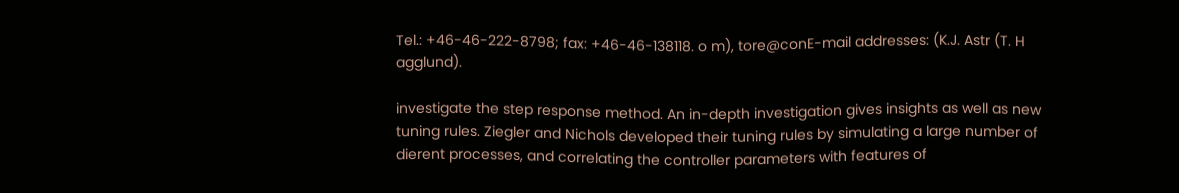Tel.: +46-46-222-8798; fax: +46-46-138118. o m), tore@conE-mail addresses: (K.J. Astr (T. H agglund).

investigate the step response method. An in-depth investigation gives insights as well as new tuning rules. Ziegler and Nichols developed their tuning rules by simulating a large number of dierent processes, and correlating the controller parameters with features of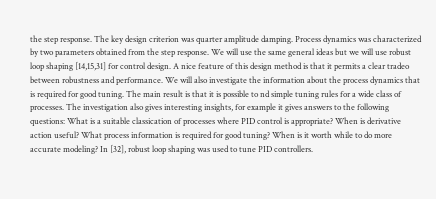the step response. The key design criterion was quarter amplitude damping. Process dynamics was characterized by two parameters obtained from the step response. We will use the same general ideas but we will use robust loop shaping [14,15,31] for control design. A nice feature of this design method is that it permits a clear tradeo between robustness and performance. We will also investigate the information about the process dynamics that is required for good tuning. The main result is that it is possible to nd simple tuning rules for a wide class of processes. The investigation also gives interesting insights, for example it gives answers to the following questions: What is a suitable classication of processes where PID control is appropriate? When is derivative action useful? What process information is required for good tuning? When is it worth while to do more accurate modeling? In [32], robust loop shaping was used to tune PID controllers.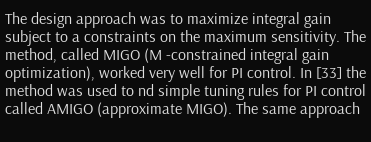The design approach was to maximize integral gain subject to a constraints on the maximum sensitivity. The method, called MIGO (M -constrained integral gain optimization), worked very well for PI control. In [33] the method was used to nd simple tuning rules for PI control called AMIGO (approximate MIGO). The same approach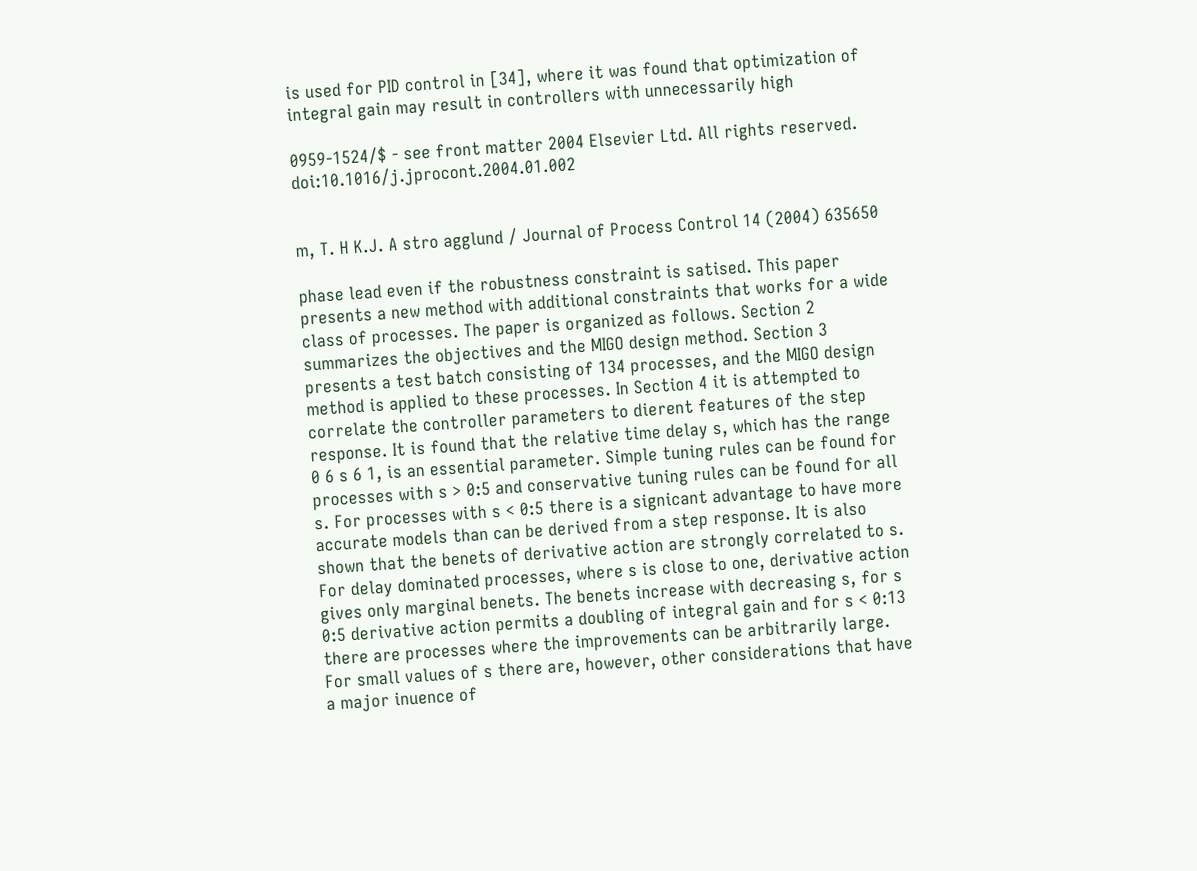is used for PID control in [34], where it was found that optimization of integral gain may result in controllers with unnecessarily high

0959-1524/$ - see front matter 2004 Elsevier Ltd. All rights reserved. doi:10.1016/j.jprocont.2004.01.002


m, T. H K.J. A stro agglund / Journal of Process Control 14 (2004) 635650

phase lead even if the robustness constraint is satised. This paper presents a new method with additional constraints that works for a wide class of processes. The paper is organized as follows. Section 2 summarizes the objectives and the MIGO design method. Section 3 presents a test batch consisting of 134 processes, and the MIGO design method is applied to these processes. In Section 4 it is attempted to correlate the controller parameters to dierent features of the step response. It is found that the relative time delay s, which has the range 0 6 s 6 1, is an essential parameter. Simple tuning rules can be found for processes with s > 0:5 and conservative tuning rules can be found for all s. For processes with s < 0:5 there is a signicant advantage to have more accurate models than can be derived from a step response. It is also shown that the benets of derivative action are strongly correlated to s. For delay dominated processes, where s is close to one, derivative action gives only marginal benets. The benets increase with decreasing s, for s 0:5 derivative action permits a doubling of integral gain and for s < 0:13 there are processes where the improvements can be arbitrarily large. For small values of s there are, however, other considerations that have a major inuence of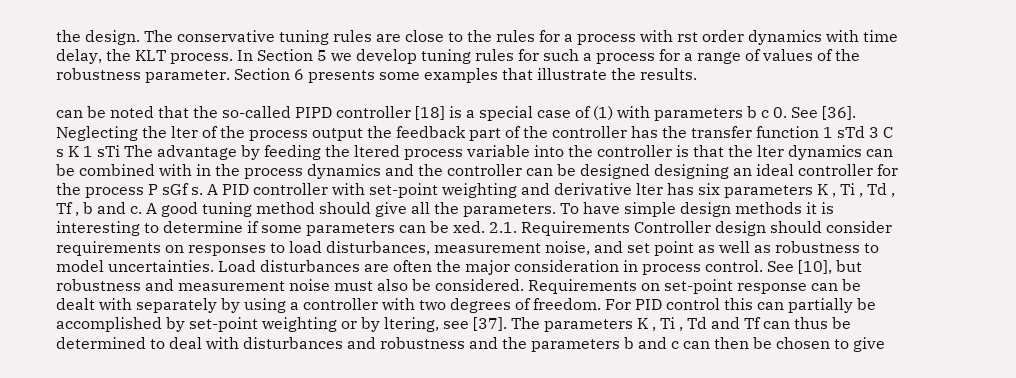the design. The conservative tuning rules are close to the rules for a process with rst order dynamics with time delay, the KLT process. In Section 5 we develop tuning rules for such a process for a range of values of the robustness parameter. Section 6 presents some examples that illustrate the results.

can be noted that the so-called PIPD controller [18] is a special case of (1) with parameters b c 0. See [36]. Neglecting the lter of the process output the feedback part of the controller has the transfer function 1 sTd 3 C s K 1 sTi The advantage by feeding the ltered process variable into the controller is that the lter dynamics can be combined with in the process dynamics and the controller can be designed designing an ideal controller for the process P sGf s. A PID controller with set-point weighting and derivative lter has six parameters K , Ti , Td , Tf , b and c. A good tuning method should give all the parameters. To have simple design methods it is interesting to determine if some parameters can be xed. 2.1. Requirements Controller design should consider requirements on responses to load disturbances, measurement noise, and set point as well as robustness to model uncertainties. Load disturbances are often the major consideration in process control. See [10], but robustness and measurement noise must also be considered. Requirements on set-point response can be dealt with separately by using a controller with two degrees of freedom. For PID control this can partially be accomplished by set-point weighting or by ltering, see [37]. The parameters K , Ti , Td and Tf can thus be determined to deal with disturbances and robustness and the parameters b and c can then be chosen to give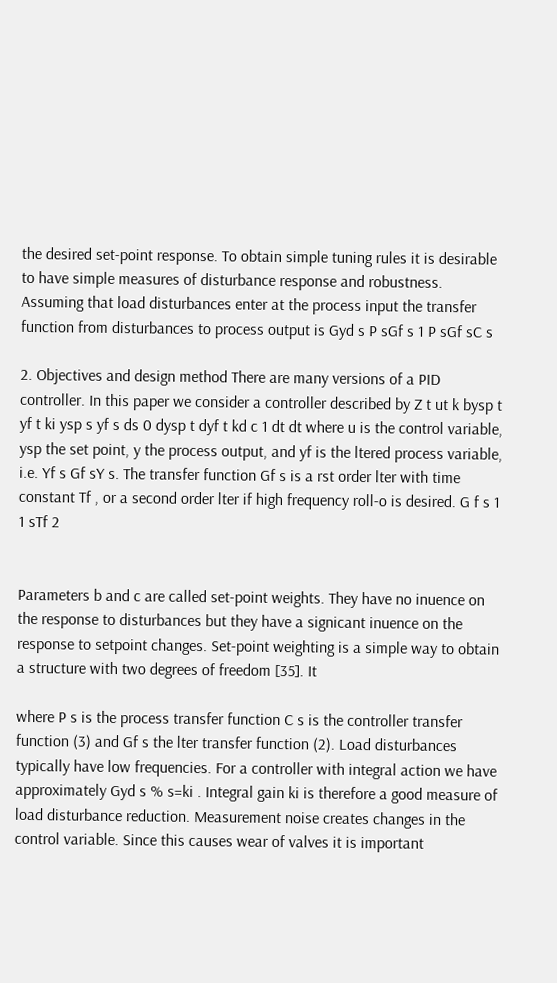the desired set-point response. To obtain simple tuning rules it is desirable to have simple measures of disturbance response and robustness. Assuming that load disturbances enter at the process input the transfer function from disturbances to process output is Gyd s P sGf s 1 P sGf sC s

2. Objectives and design method There are many versions of a PID controller. In this paper we consider a controller described by Z t ut k bysp t yf t ki ysp s yf s ds 0 dysp t dyf t kd c 1 dt dt where u is the control variable, ysp the set point, y the process output, and yf is the ltered process variable, i.e. Yf s Gf sY s. The transfer function Gf s is a rst order lter with time constant Tf , or a second order lter if high frequency roll-o is desired. G f s 1 1 sTf 2


Parameters b and c are called set-point weights. They have no inuence on the response to disturbances but they have a signicant inuence on the response to setpoint changes. Set-point weighting is a simple way to obtain a structure with two degrees of freedom [35]. It

where P s is the process transfer function C s is the controller transfer function (3) and Gf s the lter transfer function (2). Load disturbances typically have low frequencies. For a controller with integral action we have approximately Gyd s % s=ki . Integral gain ki is therefore a good measure of load disturbance reduction. Measurement noise creates changes in the control variable. Since this causes wear of valves it is important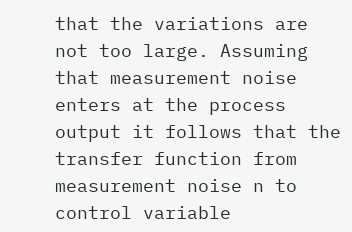that the variations are not too large. Assuming that measurement noise enters at the process output it follows that the transfer function from measurement noise n to control variable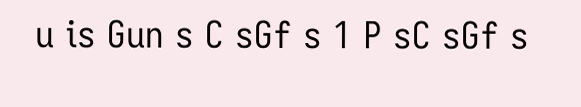u is Gun s C sGf s 1 P sC sGf s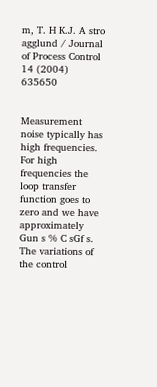m, T. H K.J. A stro agglund / Journal of Process Control 14 (2004) 635650


Measurement noise typically has high frequencies. For high frequencies the loop transfer function goes to zero and we have approximately Gun s % C sGf s. The variations of the control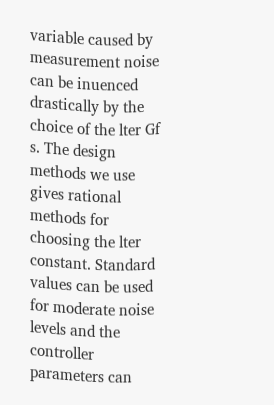variable caused by measurement noise can be inuenced drastically by the choice of the lter Gf s. The design methods we use gives rational methods for choosing the lter constant. Standard values can be used for moderate noise levels and the controller parameters can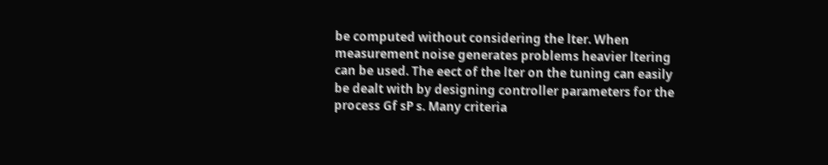be computed without considering the lter. When measurement noise generates problems heavier ltering can be used. The eect of the lter on the tuning can easily be dealt with by designing controller parameters for the process Gf sP s. Many criteria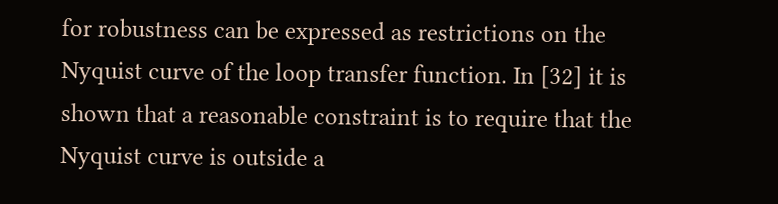for robustness can be expressed as restrictions on the Nyquist curve of the loop transfer function. In [32] it is shown that a reasonable constraint is to require that the Nyquist curve is outside a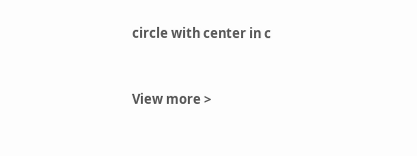circle with center in c


View more >